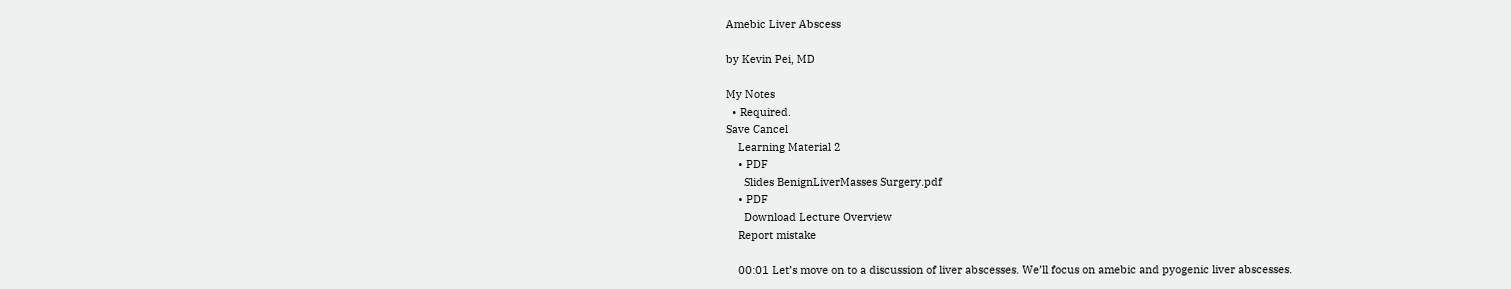Amebic Liver Abscess

by Kevin Pei, MD

My Notes
  • Required.
Save Cancel
    Learning Material 2
    • PDF
      Slides BenignLiverMasses Surgery.pdf
    • PDF
      Download Lecture Overview
    Report mistake

    00:01 Let’s move on to a discussion of liver abscesses. We’ll focus on amebic and pyogenic liver abscesses.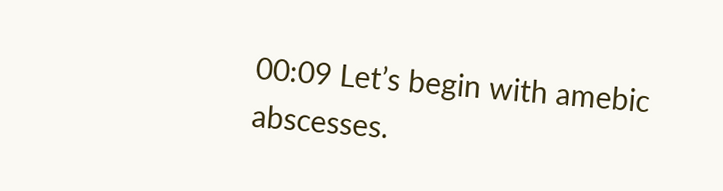00:09 Let’s begin with amebic abscesses.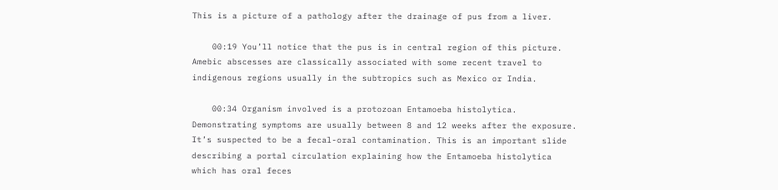This is a picture of a pathology after the drainage of pus from a liver.

    00:19 You’ll notice that the pus is in central region of this picture. Amebic abscesses are classically associated with some recent travel to indigenous regions usually in the subtropics such as Mexico or India.

    00:34 Organism involved is a protozoan Entamoeba histolytica. Demonstrating symptoms are usually between 8 and 12 weeks after the exposure. It’s suspected to be a fecal-oral contamination. This is an important slide describing a portal circulation explaining how the Entamoeba histolytica which has oral feces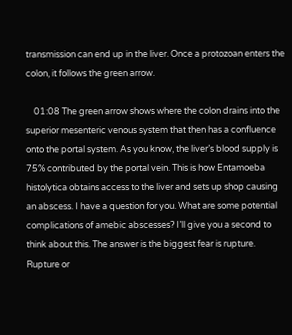transmission can end up in the liver. Once a protozoan enters the colon, it follows the green arrow.

    01:08 The green arrow shows where the colon drains into the superior mesenteric venous system that then has a confluence onto the portal system. As you know, the liver’s blood supply is 75% contributed by the portal vein. This is how Entamoeba histolytica obtains access to the liver and sets up shop causing an abscess. I have a question for you. What are some potential complications of amebic abscesses? I’ll give you a second to think about this. The answer is the biggest fear is rupture. Rupture or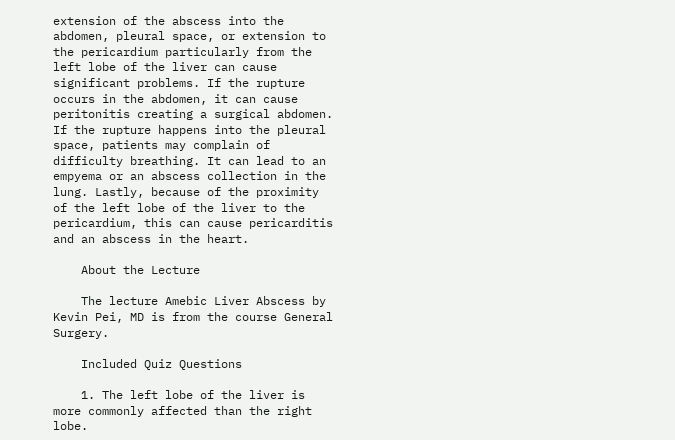extension of the abscess into the abdomen, pleural space, or extension to the pericardium particularly from the left lobe of the liver can cause significant problems. If the rupture occurs in the abdomen, it can cause peritonitis creating a surgical abdomen. If the rupture happens into the pleural space, patients may complain of difficulty breathing. It can lead to an empyema or an abscess collection in the lung. Lastly, because of the proximity of the left lobe of the liver to the pericardium, this can cause pericarditis and an abscess in the heart.

    About the Lecture

    The lecture Amebic Liver Abscess by Kevin Pei, MD is from the course General Surgery.

    Included Quiz Questions

    1. The left lobe of the liver is more commonly affected than the right lobe.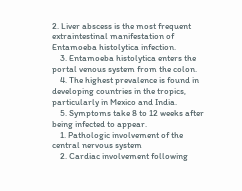2. Liver abscess is the most frequent extraintestinal manifestation of Entamoeba histolytica infection.
    3. Entamoeba histolytica enters the portal venous system from the colon.
    4. The highest prevalence is found in developing countries in the tropics, particularly in Mexico and India.
    5. Symptoms take 8 to 12 weeks after being infected to appear.
    1. Pathologic involvement of the central nervous system
    2. Cardiac involvement following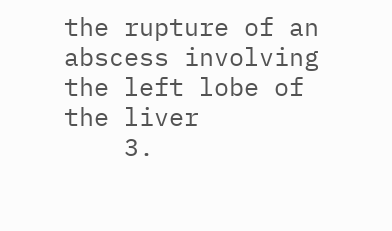the rupture of an abscess involving the left lobe of the liver
    3.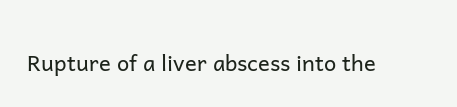Rupture of a liver abscess into the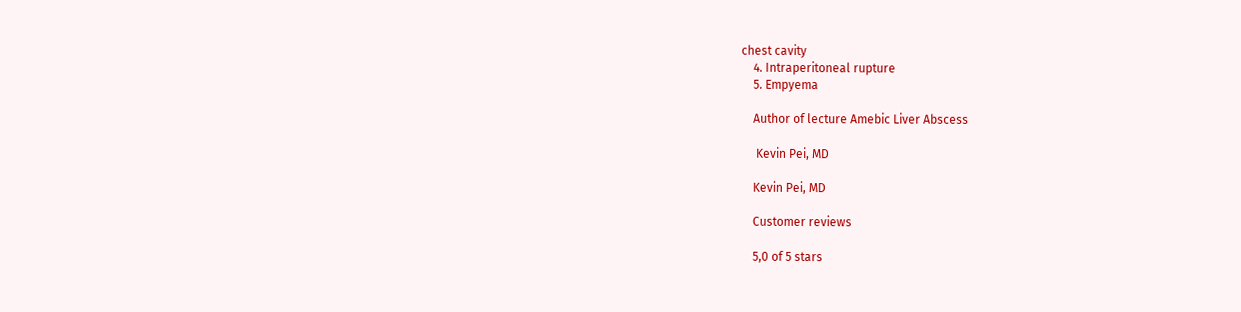chest cavity
    4. Intraperitoneal rupture
    5. Empyema

    Author of lecture Amebic Liver Abscess

     Kevin Pei, MD

    Kevin Pei, MD

    Customer reviews

    5,0 of 5 stars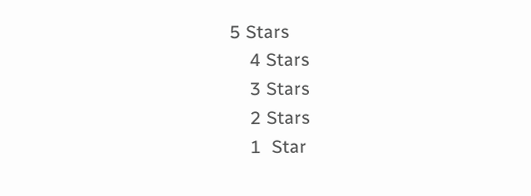5 Stars
    4 Stars
    3 Stars
    2 Stars
    1  Star